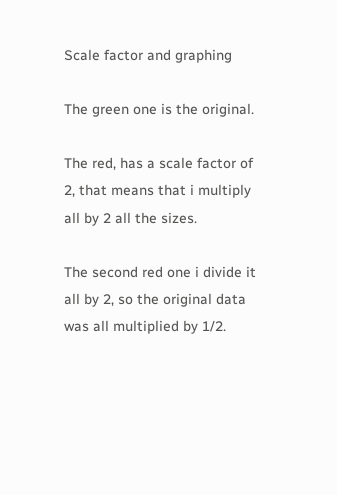Scale factor and graphing

The green one is the original.

The red, has a scale factor of 2, that means that i multiply all by 2 all the sizes.

The second red one i divide it all by 2, so the original data was all multiplied by 1/2.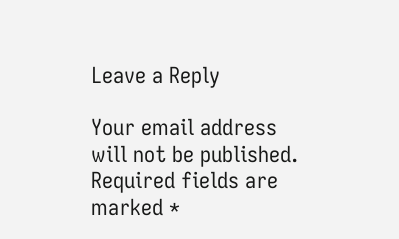Leave a Reply

Your email address will not be published. Required fields are marked *